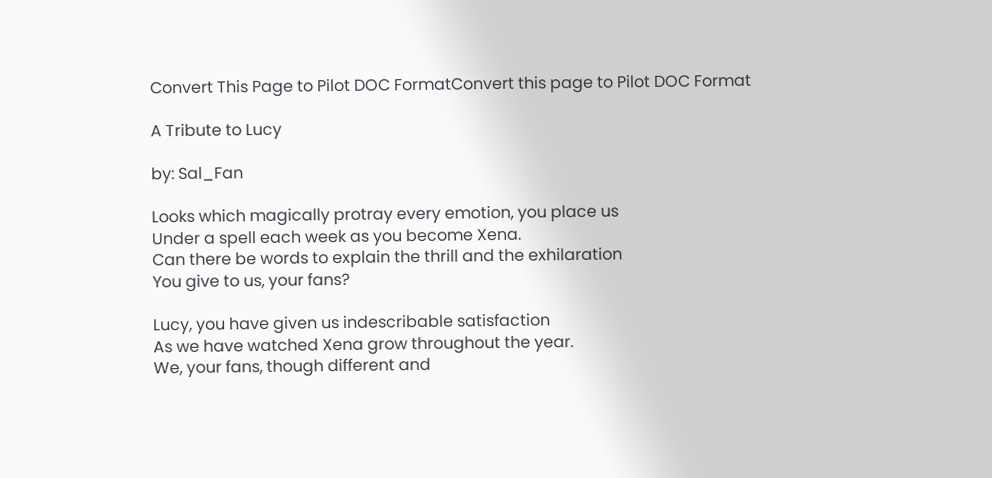Convert This Page to Pilot DOC FormatConvert this page to Pilot DOC Format

A Tribute to Lucy

by: Sal_Fan

Looks which magically protray every emotion, you place us
Under a spell each week as you become Xena.
Can there be words to explain the thrill and the exhilaration
You give to us, your fans?

Lucy, you have given us indescribable satisfaction
As we have watched Xena grow throughout the year.
We, your fans, though different and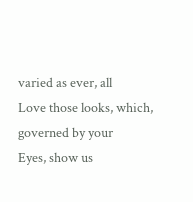varied as ever, all
Love those looks, which, governed by your
Eyes, show us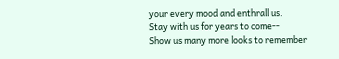your every mood and enthrall us.
Stay with us for years to come--
Show us many more looks to remember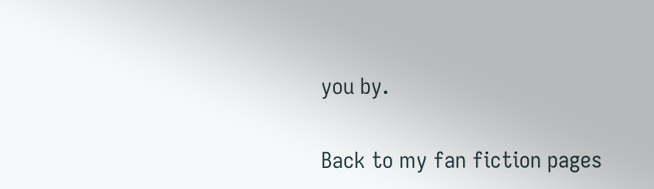you by.

Back to my fan fiction pages